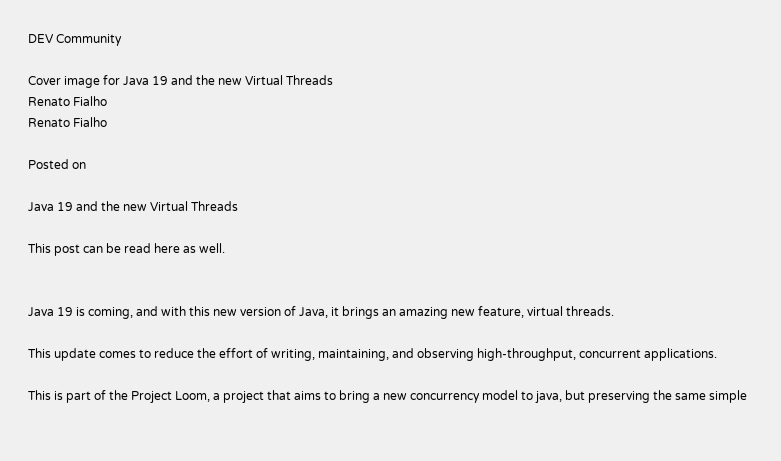DEV Community

Cover image for Java 19 and the new Virtual Threads
Renato Fialho
Renato Fialho

Posted on

Java 19 and the new Virtual Threads

This post can be read here as well.


Java 19 is coming, and with this new version of Java, it brings an amazing new feature, virtual threads.

This update comes to reduce the effort of writing, maintaining, and observing high-throughput, concurrent applications.

This is part of the Project Loom, a project that aims to bring a new concurrency model to java, but preserving the same simple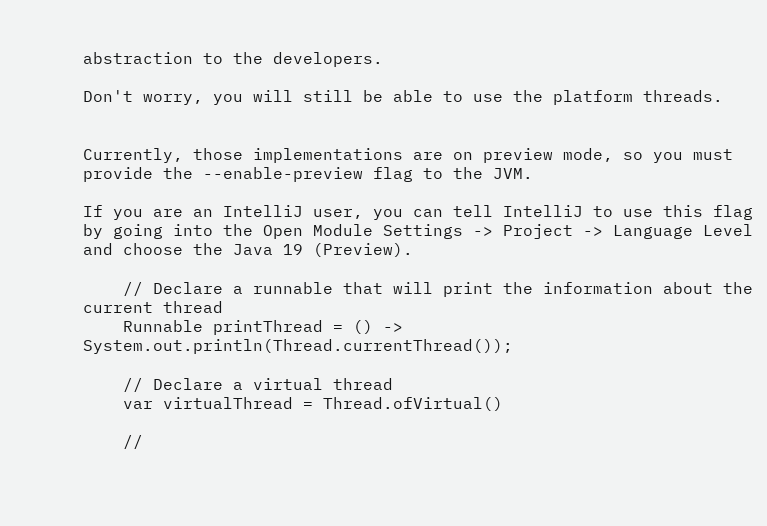abstraction to the developers.

Don't worry, you will still be able to use the platform threads.


Currently, those implementations are on preview mode, so you must provide the --enable-preview flag to the JVM.

If you are an IntelliJ user, you can tell IntelliJ to use this flag by going into the Open Module Settings -> Project -> Language Level and choose the Java 19 (Preview).

    // Declare a runnable that will print the information about the current thread
    Runnable printThread = () -> System.out.println(Thread.currentThread());

    // Declare a virtual thread
    var virtualThread = Thread.ofVirtual()

    //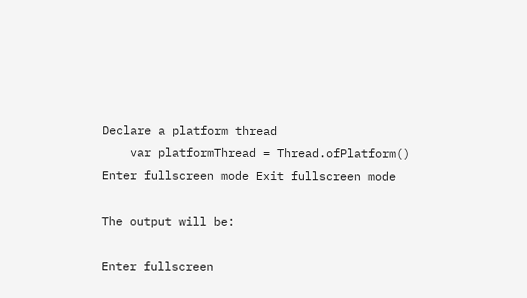Declare a platform thread
    var platformThread = Thread.ofPlatform()
Enter fullscreen mode Exit fullscreen mode

The output will be:

Enter fullscreen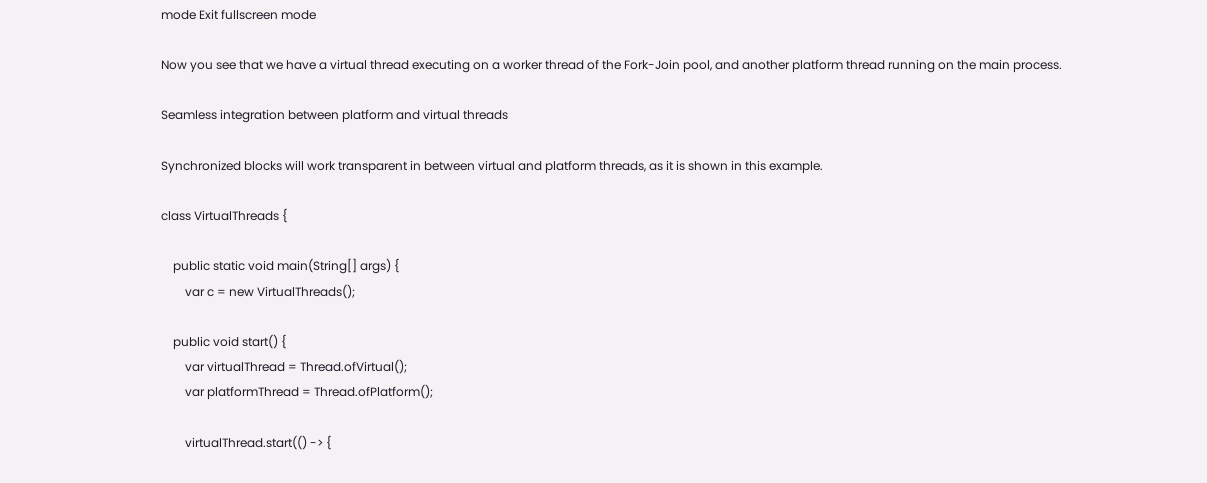mode Exit fullscreen mode

Now you see that we have a virtual thread executing on a worker thread of the Fork-Join pool, and another platform thread running on the main process.

Seamless integration between platform and virtual threads

Synchronized blocks will work transparent in between virtual and platform threads, as it is shown in this example.

class VirtualThreads {

    public static void main(String[] args) {
        var c = new VirtualThreads();

    public void start() {
        var virtualThread = Thread.ofVirtual();
        var platformThread = Thread.ofPlatform();

        virtualThread.start(() -> {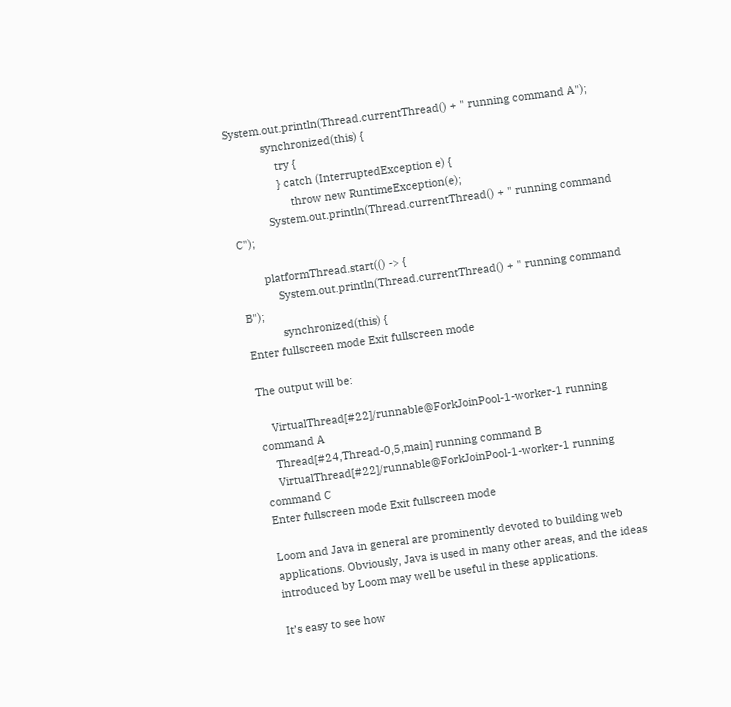System.out.println(Thread.currentThread() + " running command A");
            synchronized(this) {
                try {
                } catch (InterruptedException e) {
                    throw new RuntimeException(e);
            System.out.println(Thread.currentThread() + " running command C");

        platformThread.start(() -> {
            System.out.println(Thread.currentThread() + " running command B");
            synchronized(this) {
Enter fullscreen mode Exit fullscreen mode

The output will be:

    VirtualThread[#22]/runnable@ForkJoinPool-1-worker-1 running command A
    Thread[#24,Thread-0,5,main] running command B
    VirtualThread[#22]/runnable@ForkJoinPool-1-worker-1 running command C
Enter fullscreen mode Exit fullscreen mode

Loom and Java in general are prominently devoted to building web applications. Obviously, Java is used in many other areas, and the ideas introduced by Loom may well be useful in these applications.

It’s easy to see how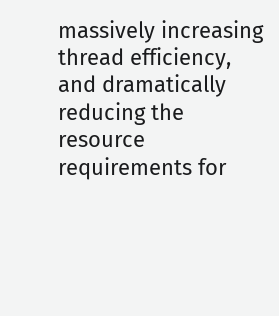massively increasing thread efficiency, and dramatically reducing the resource requirements for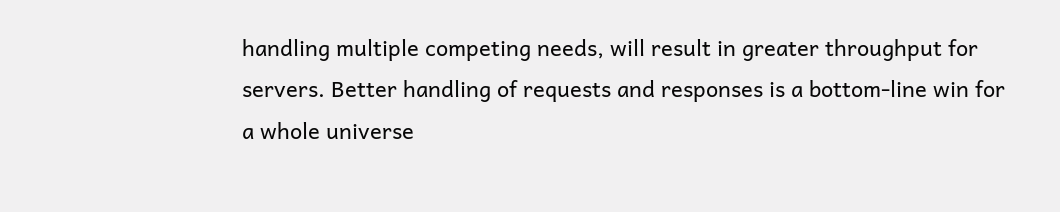handling multiple competing needs, will result in greater throughput for servers. Better handling of requests and responses is a bottom-line win for a whole universe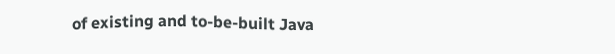of existing and to-be-built Java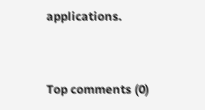applications.


Top comments (0)